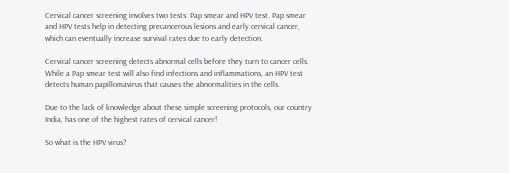Cervical cancer screening involves two tests: Pap smear and HPV test. Pap smear and HPV tests help in detecting precancerous lesions and early cervical cancer, which can eventually increase survival rates due to early detection.

Cervical cancer screening detects abnormal cells before they turn to cancer cells. While a Pap smear test will also find infections and inflammations, an HPV test detects human papillomavirus that causes the abnormalities in the cells.

Due to the lack of knowledge about these simple screening protocols, our country India, has one of the highest rates of cervical cancer!

So what is the HPV virus?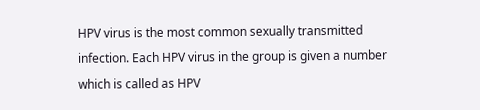HPV virus is the most common sexually transmitted infection. Each HPV virus in the group is given a number which is called as HPV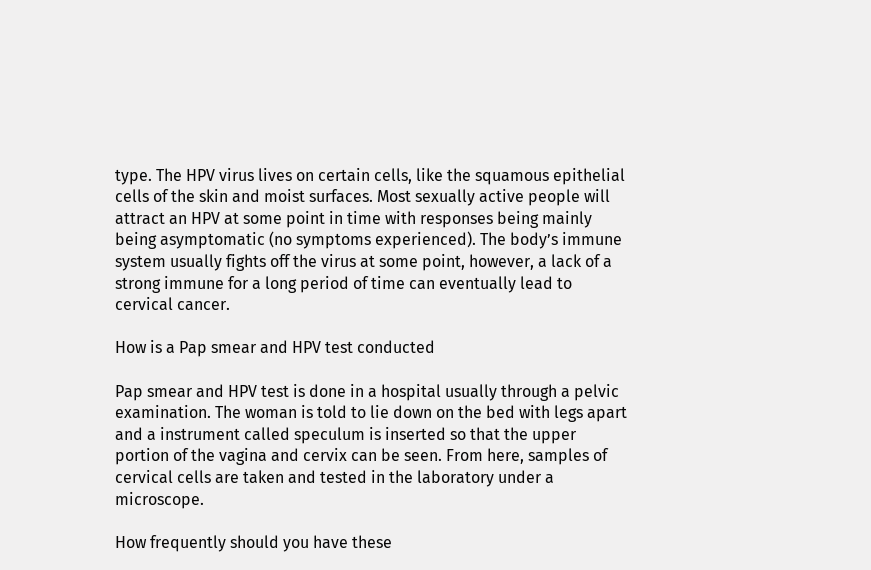type. The HPV virus lives on certain cells, like the squamous epithelial cells of the skin and moist surfaces. Most sexually active people will attract an HPV at some point in time with responses being mainly being asymptomatic (no symptoms experienced). The body’s immune system usually fights off the virus at some point, however, a lack of a strong immune for a long period of time can eventually lead to cervical cancer.

How is a Pap smear and HPV test conducted

Pap smear and HPV test is done in a hospital usually through a pelvic examination. The woman is told to lie down on the bed with legs apart and a instrument called speculum is inserted so that the upper portion of the vagina and cervix can be seen. From here, samples of cervical cells are taken and tested in the laboratory under a microscope.

How frequently should you have these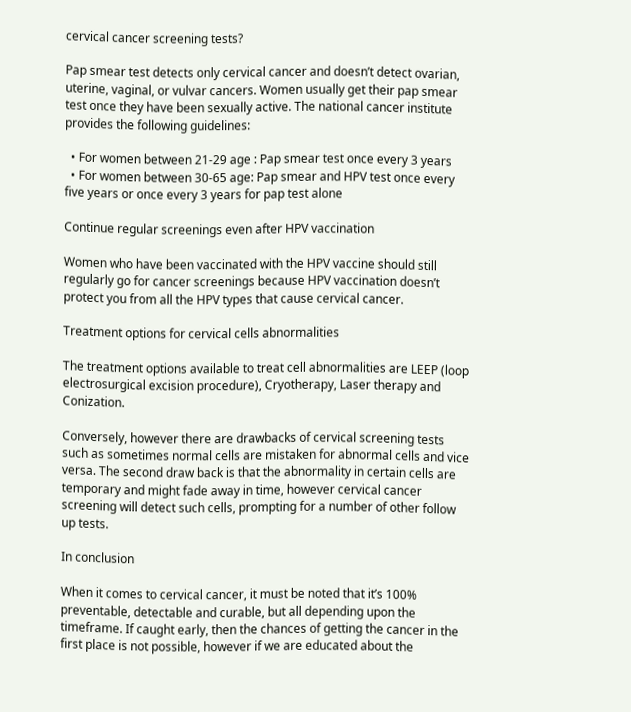cervical cancer screening tests?

Pap smear test detects only cervical cancer and doesn’t detect ovarian, uterine, vaginal, or vulvar cancers. Women usually get their pap smear test once they have been sexually active. The national cancer institute provides the following guidelines:

  • For women between 21-29 age : Pap smear test once every 3 years
  • For women between 30-65 age: Pap smear and HPV test once every five years or once every 3 years for pap test alone

Continue regular screenings even after HPV vaccination

Women who have been vaccinated with the HPV vaccine should still regularly go for cancer screenings because HPV vaccination doesn’t protect you from all the HPV types that cause cervical cancer.

Treatment options for cervical cells abnormalities

The treatment options available to treat cell abnormalities are LEEP (loop electrosurgical excision procedure), Cryotherapy, Laser therapy and Conization.

Conversely, however there are drawbacks of cervical screening tests such as sometimes normal cells are mistaken for abnormal cells and vice versa. The second draw back is that the abnormality in certain cells are temporary and might fade away in time, however cervical cancer screening will detect such cells, prompting for a number of other follow up tests.

In conclusion

When it comes to cervical cancer, it must be noted that it’s 100% preventable, detectable and curable, but all depending upon the timeframe. If caught early, then the chances of getting the cancer in the first place is not possible, however if we are educated about the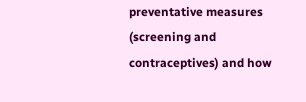preventative measures (screening and contraceptives) and how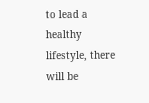to lead a healthy lifestyle, there will be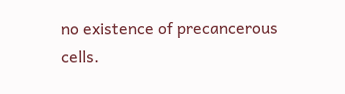no existence of precancerous cells.